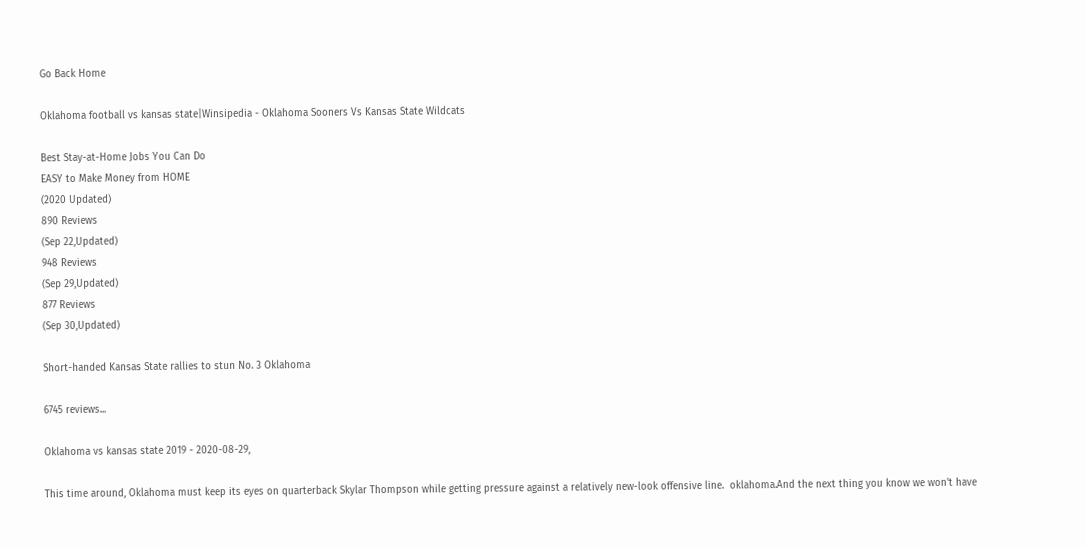Go Back Home

Oklahoma football vs kansas state|Winsipedia - Oklahoma Sooners Vs Kansas State Wildcats

Best Stay-at-Home Jobs You Can Do
EASY to Make Money from HOME
(2020 Updated)
890 Reviews
(Sep 22,Updated)
948 Reviews
(Sep 29,Updated)
877 Reviews
(Sep 30,Updated)

Short-handed Kansas State rallies to stun No. 3 Oklahoma

6745 reviews...

Oklahoma vs kansas state 2019 - 2020-08-29,

This time around, Oklahoma must keep its eyes on quarterback Skylar Thompson while getting pressure against a relatively new-look offensive line.  oklahoma.And the next thing you know we won't have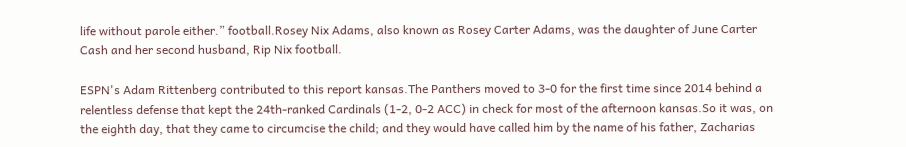life without parole either.” football.Rosey Nix Adams, also known as Rosey Carter Adams, was the daughter of June Carter Cash and her second husband, Rip Nix football.

ESPN's Adam Rittenberg contributed to this report kansas.The Panthers moved to 3-0 for the first time since 2014 behind a relentless defense that kept the 24th-ranked Cardinals (1-2, 0-2 ACC) in check for most of the afternoon kansas.So it was, on the eighth day, that they came to circumcise the child; and they would have called him by the name of his father, Zacharias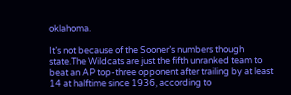oklahoma.

It’s not because of the Sooner’s numbers though state.The Wildcats are just the fifth unranked team to beat an AP top-three opponent after trailing by at least 14 at halftime since 1936, according to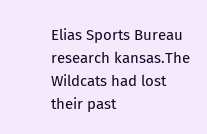Elias Sports Bureau research kansas.The Wildcats had lost their past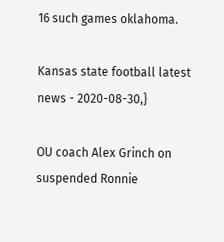16 such games oklahoma.

Kansas state football latest news - 2020-08-30,}

OU coach Alex Grinch on suspended Ronnie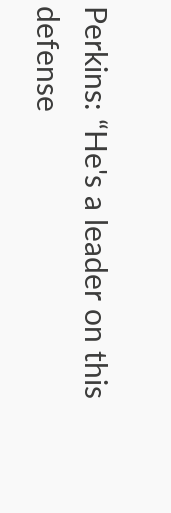Perkins: “He's a leader on this defense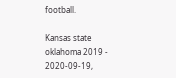football.

Kansas state oklahoma 2019 - 2020-09-19,